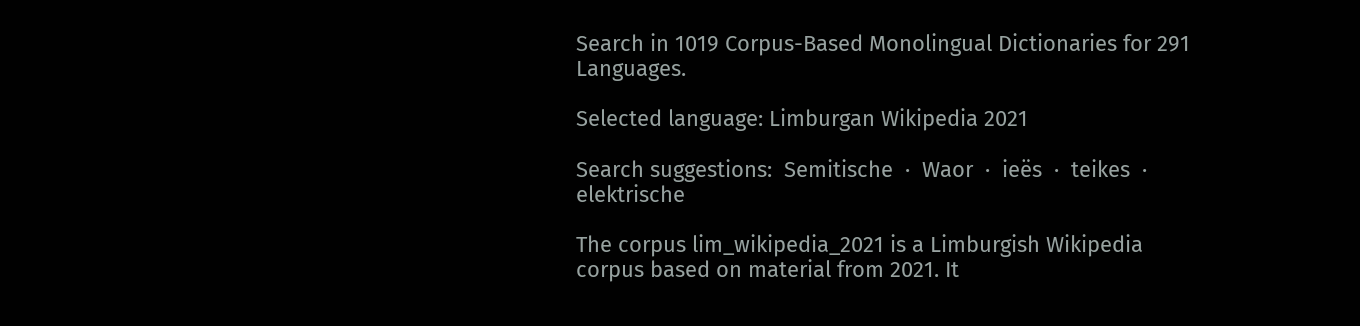Search in 1019 Corpus-Based Monolingual Dictionaries for 291 Languages.

Selected language: Limburgan Wikipedia 2021

Search suggestions:  Semitische  ·  Waor  ·  ieës  ·  teikes  ·  elektrische

The corpus lim_wikipedia_2021 is a Limburgish Wikipedia corpus based on material from 2021. It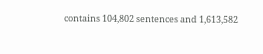contains 104,802 sentences and 1,613,582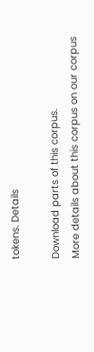tokens. Details

Download parts of this corpus.
More details about this corpus on our corpus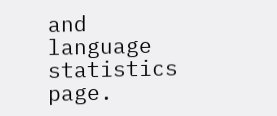and language statistics page.